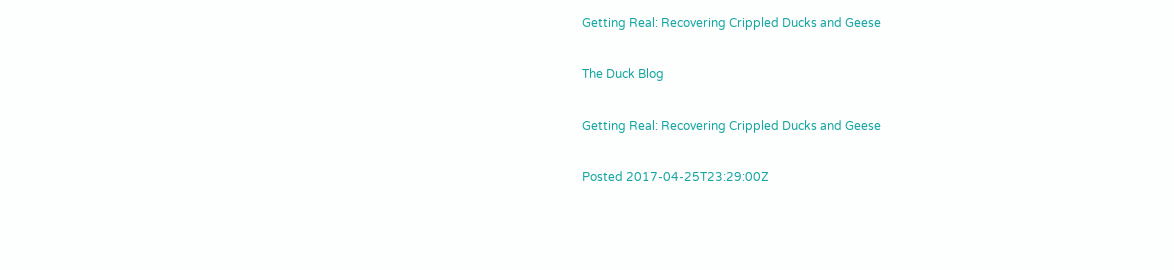Getting Real: Recovering Crippled Ducks and Geese

The Duck Blog

Getting Real: Recovering Crippled Ducks and Geese

Posted 2017-04-25T23:29:00Z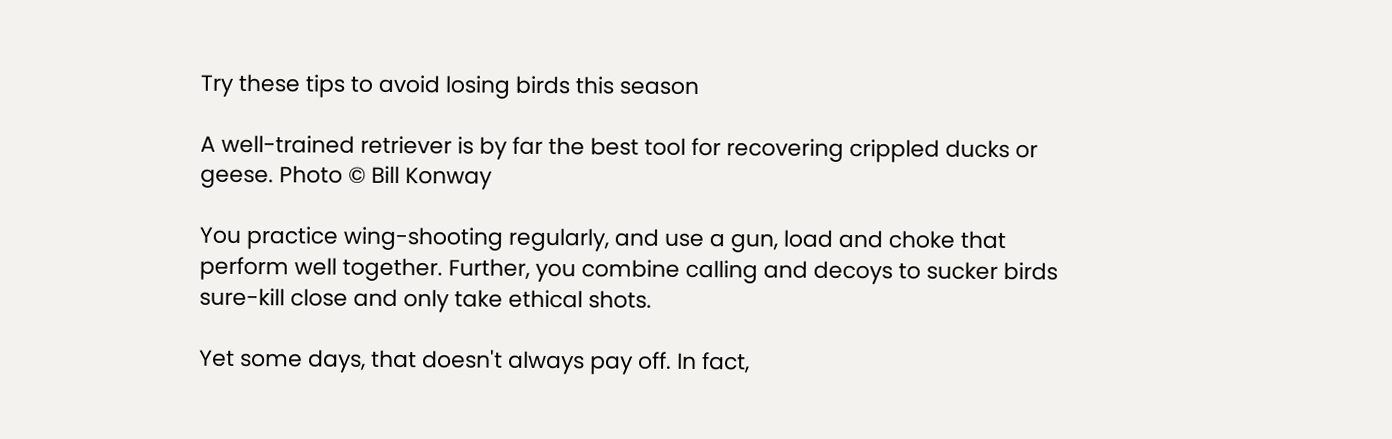Try these tips to avoid losing birds this season

A well-trained retriever is by far the best tool for recovering crippled ducks or geese. Photo © Bill Konway

You practice wing-shooting regularly, and use a gun, load and choke that perform well together. Further, you combine calling and decoys to sucker birds sure-kill close and only take ethical shots.

Yet some days, that doesn't always pay off. In fact,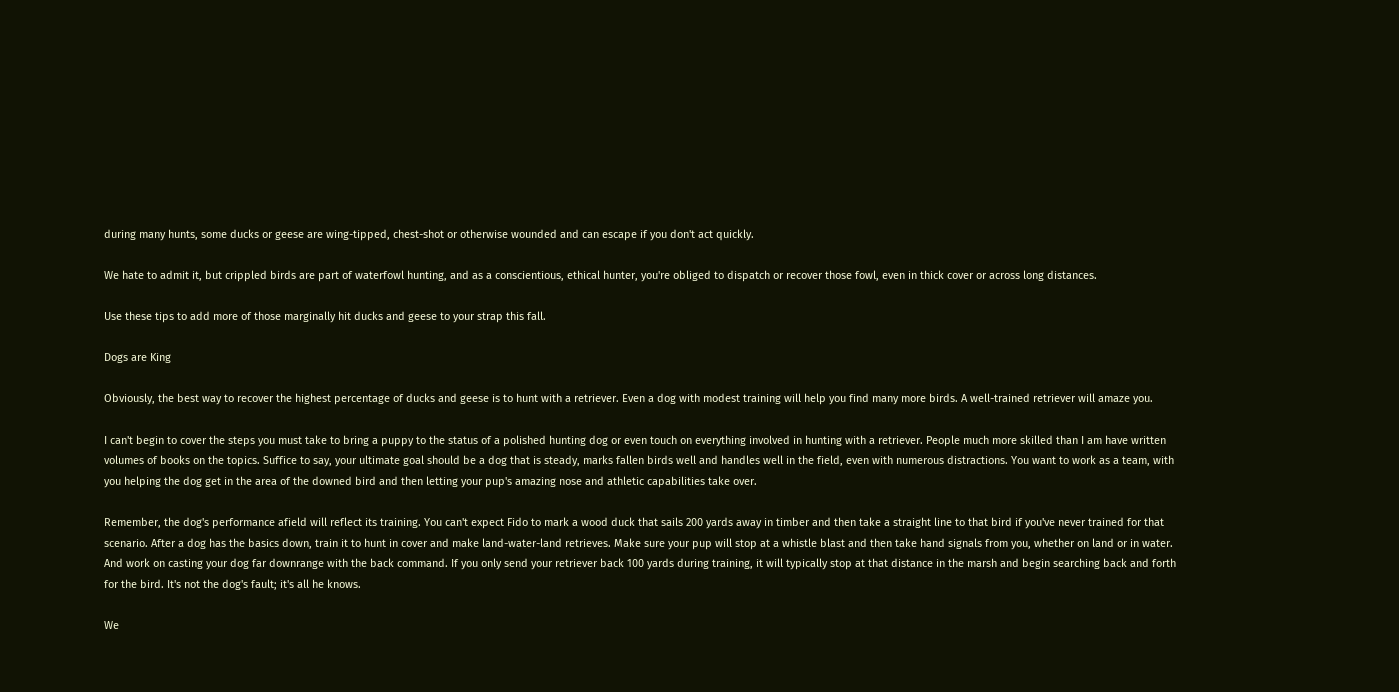during many hunts, some ducks or geese are wing-tipped, chest-shot or otherwise wounded and can escape if you don't act quickly.

We hate to admit it, but crippled birds are part of waterfowl hunting, and as a conscientious, ethical hunter, you're obliged to dispatch or recover those fowl, even in thick cover or across long distances.

Use these tips to add more of those marginally hit ducks and geese to your strap this fall.

Dogs are King

Obviously, the best way to recover the highest percentage of ducks and geese is to hunt with a retriever. Even a dog with modest training will help you find many more birds. A well-trained retriever will amaze you.

I can't begin to cover the steps you must take to bring a puppy to the status of a polished hunting dog or even touch on everything involved in hunting with a retriever. People much more skilled than I am have written volumes of books on the topics. Suffice to say, your ultimate goal should be a dog that is steady, marks fallen birds well and handles well in the field, even with numerous distractions. You want to work as a team, with you helping the dog get in the area of the downed bird and then letting your pup's amazing nose and athletic capabilities take over.

Remember, the dog's performance afield will reflect its training. You can't expect Fido to mark a wood duck that sails 200 yards away in timber and then take a straight line to that bird if you've never trained for that scenario. After a dog has the basics down, train it to hunt in cover and make land-water-land retrieves. Make sure your pup will stop at a whistle blast and then take hand signals from you, whether on land or in water. And work on casting your dog far downrange with the back command. If you only send your retriever back 100 yards during training, it will typically stop at that distance in the marsh and begin searching back and forth for the bird. It's not the dog's fault; it's all he knows.

We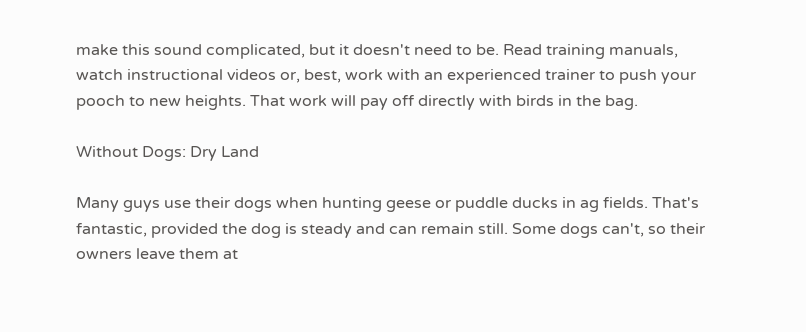make this sound complicated, but it doesn't need to be. Read training manuals, watch instructional videos or, best, work with an experienced trainer to push your pooch to new heights. That work will pay off directly with birds in the bag.

Without Dogs: Dry Land

Many guys use their dogs when hunting geese or puddle ducks in ag fields. That's fantastic, provided the dog is steady and can remain still. Some dogs can't, so their owners leave them at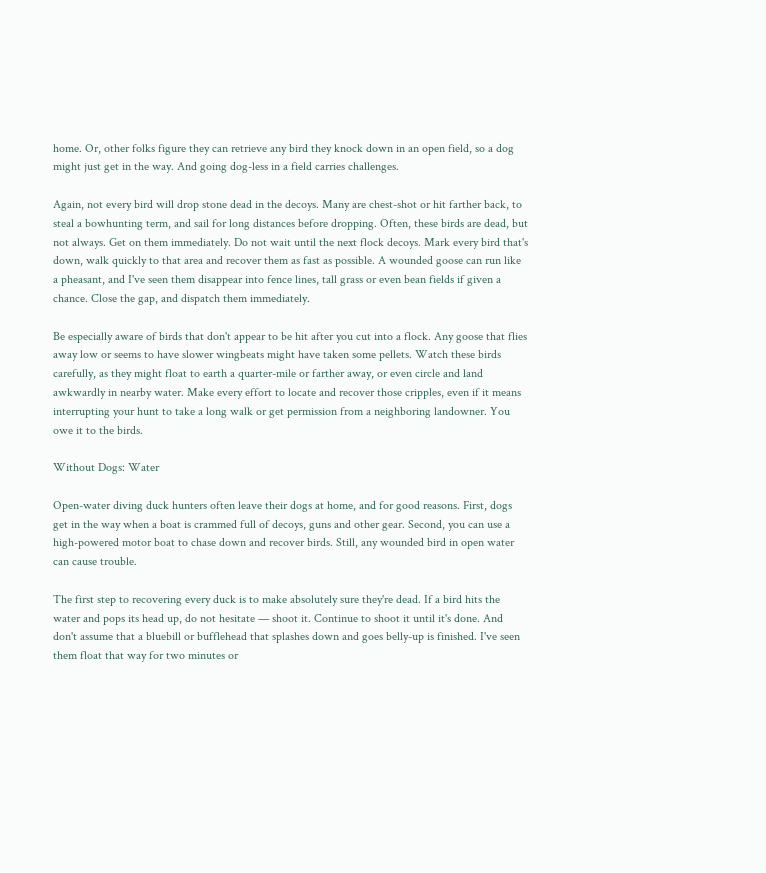home. Or, other folks figure they can retrieve any bird they knock down in an open field, so a dog might just get in the way. And going dog-less in a field carries challenges.

Again, not every bird will drop stone dead in the decoys. Many are chest-shot or hit farther back, to steal a bowhunting term, and sail for long distances before dropping. Often, these birds are dead, but not always. Get on them immediately. Do not wait until the next flock decoys. Mark every bird that's down, walk quickly to that area and recover them as fast as possible. A wounded goose can run like a pheasant, and I've seen them disappear into fence lines, tall grass or even bean fields if given a chance. Close the gap, and dispatch them immediately.

Be especially aware of birds that don't appear to be hit after you cut into a flock. Any goose that flies away low or seems to have slower wingbeats might have taken some pellets. Watch these birds carefully, as they might float to earth a quarter-mile or farther away, or even circle and land awkwardly in nearby water. Make every effort to locate and recover those cripples, even if it means interrupting your hunt to take a long walk or get permission from a neighboring landowner. You owe it to the birds.

Without Dogs: Water

Open-water diving duck hunters often leave their dogs at home, and for good reasons. First, dogs get in the way when a boat is crammed full of decoys, guns and other gear. Second, you can use a high-powered motor boat to chase down and recover birds. Still, any wounded bird in open water can cause trouble.

The first step to recovering every duck is to make absolutely sure they're dead. If a bird hits the water and pops its head up, do not hesitate — shoot it. Continue to shoot it until it's done. And don't assume that a bluebill or bufflehead that splashes down and goes belly-up is finished. I've seen them float that way for two minutes or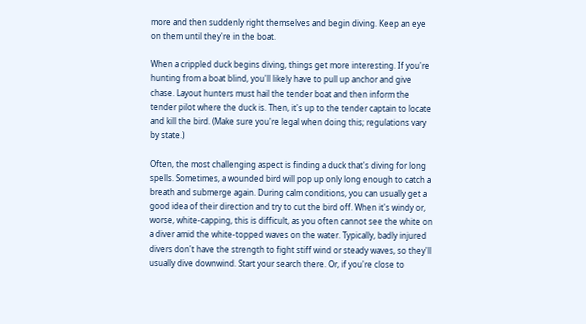more and then suddenly right themselves and begin diving. Keep an eye on them until they're in the boat.

When a crippled duck begins diving, things get more interesting. If you're hunting from a boat blind, you'll likely have to pull up anchor and give chase. Layout hunters must hail the tender boat and then inform the tender pilot where the duck is. Then, it's up to the tender captain to locate and kill the bird. (Make sure you're legal when doing this; regulations vary by state.)

Often, the most challenging aspect is finding a duck that's diving for long spells. Sometimes, a wounded bird will pop up only long enough to catch a breath and submerge again. During calm conditions, you can usually get a good idea of their direction and try to cut the bird off. When it's windy or, worse, white-capping, this is difficult, as you often cannot see the white on a diver amid the white-topped waves on the water. Typically, badly injured divers don't have the strength to fight stiff wind or steady waves, so they'll usually dive downwind. Start your search there. Or, if you're close to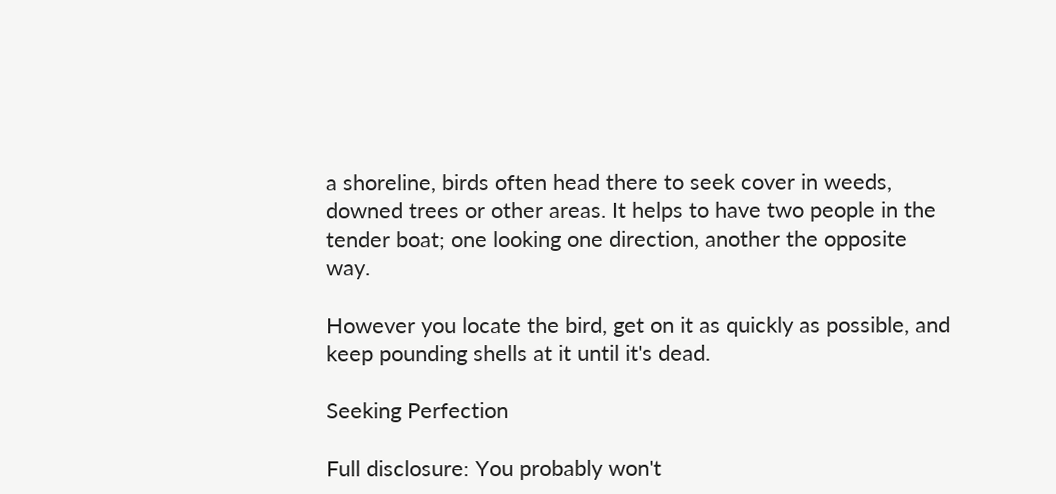a shoreline, birds often head there to seek cover in weeds, downed trees or other areas. It helps to have two people in the tender boat; one looking one direction, another the opposite way.

However you locate the bird, get on it as quickly as possible, and keep pounding shells at it until it's dead.

Seeking Perfection

Full disclosure: You probably won't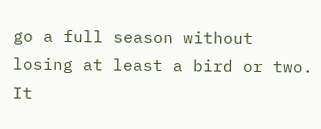go a full season without losing at least a bird or two. It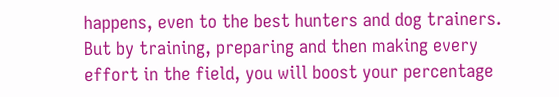happens, even to the best hunters and dog trainers. But by training, preparing and then making every effort in the field, you will boost your percentage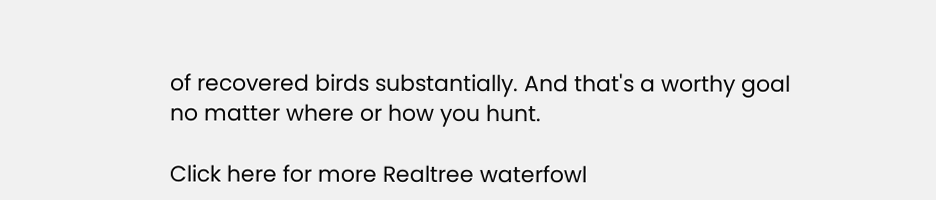of recovered birds substantially. And that's a worthy goal no matter where or how you hunt.

Click here for more Realtree waterfowl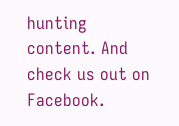hunting content. And check us out on Facebook.